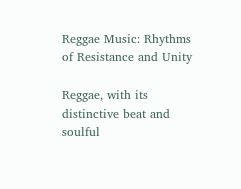Reggae Music: Rhythms of Resistance and Unity

Reggae, with its distinctive beat and soulful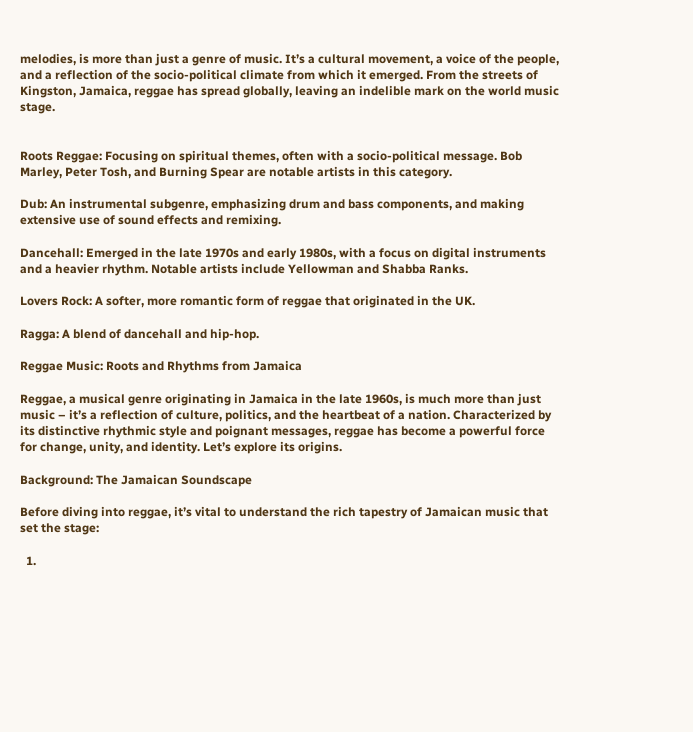melodies, is more than just a genre of music. It’s a cultural movement, a voice of the people, and a reflection of the socio-political climate from which it emerged. From the streets of Kingston, Jamaica, reggae has spread globally, leaving an indelible mark on the world music stage.


Roots Reggae: Focusing on spiritual themes, often with a socio-political message. Bob Marley, Peter Tosh, and Burning Spear are notable artists in this category.

Dub: An instrumental subgenre, emphasizing drum and bass components, and making extensive use of sound effects and remixing.

Dancehall: Emerged in the late 1970s and early 1980s, with a focus on digital instruments and a heavier rhythm. Notable artists include Yellowman and Shabba Ranks.

Lovers Rock: A softer, more romantic form of reggae that originated in the UK.

Ragga: A blend of dancehall and hip-hop.

Reggae Music: Roots and Rhythms from Jamaica

Reggae, a musical genre originating in Jamaica in the late 1960s, is much more than just music – it’s a reflection of culture, politics, and the heartbeat of a nation. Characterized by its distinctive rhythmic style and poignant messages, reggae has become a powerful force for change, unity, and identity. Let’s explore its origins.

Background: The Jamaican Soundscape

Before diving into reggae, it’s vital to understand the rich tapestry of Jamaican music that set the stage:

  1.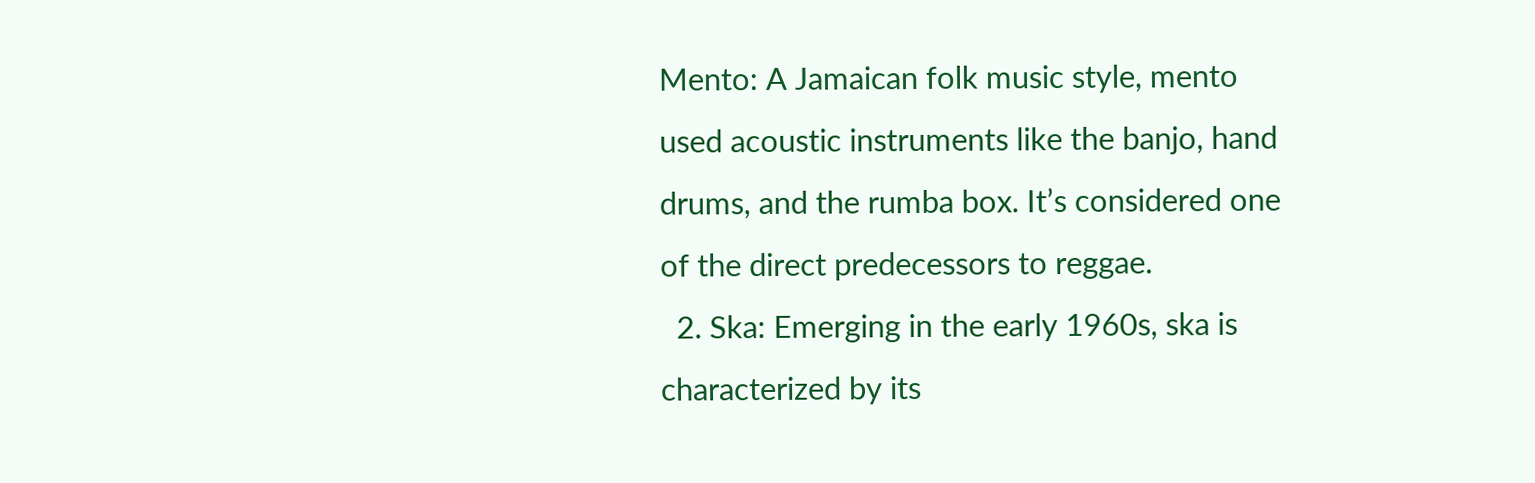Mento: A Jamaican folk music style, mento used acoustic instruments like the banjo, hand drums, and the rumba box. It’s considered one of the direct predecessors to reggae.
  2. Ska: Emerging in the early 1960s, ska is characterized by its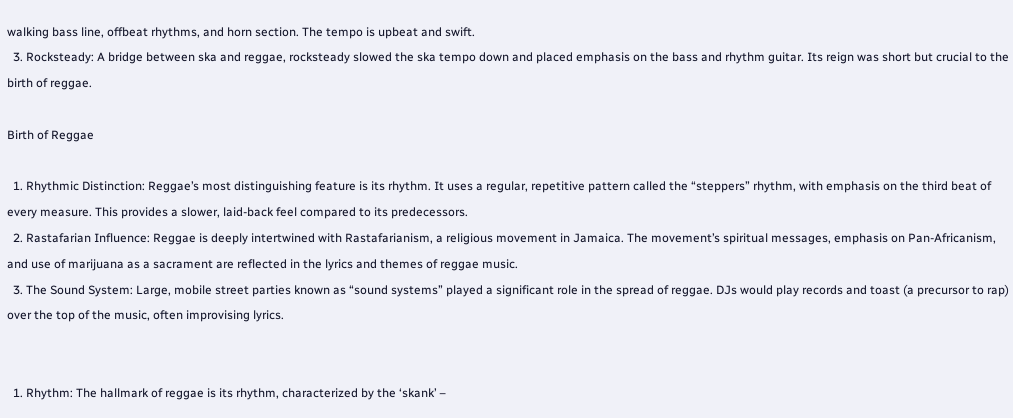walking bass line, offbeat rhythms, and horn section. The tempo is upbeat and swift.
  3. Rocksteady: A bridge between ska and reggae, rocksteady slowed the ska tempo down and placed emphasis on the bass and rhythm guitar. Its reign was short but crucial to the birth of reggae.

Birth of Reggae

  1. Rhythmic Distinction: Reggae’s most distinguishing feature is its rhythm. It uses a regular, repetitive pattern called the “steppers” rhythm, with emphasis on the third beat of every measure. This provides a slower, laid-back feel compared to its predecessors.
  2. Rastafarian Influence: Reggae is deeply intertwined with Rastafarianism, a religious movement in Jamaica. The movement’s spiritual messages, emphasis on Pan-Africanism, and use of marijuana as a sacrament are reflected in the lyrics and themes of reggae music.
  3. The Sound System: Large, mobile street parties known as “sound systems” played a significant role in the spread of reggae. DJs would play records and toast (a precursor to rap) over the top of the music, often improvising lyrics.


  1. Rhythm: The hallmark of reggae is its rhythm, characterized by the ‘skank’ –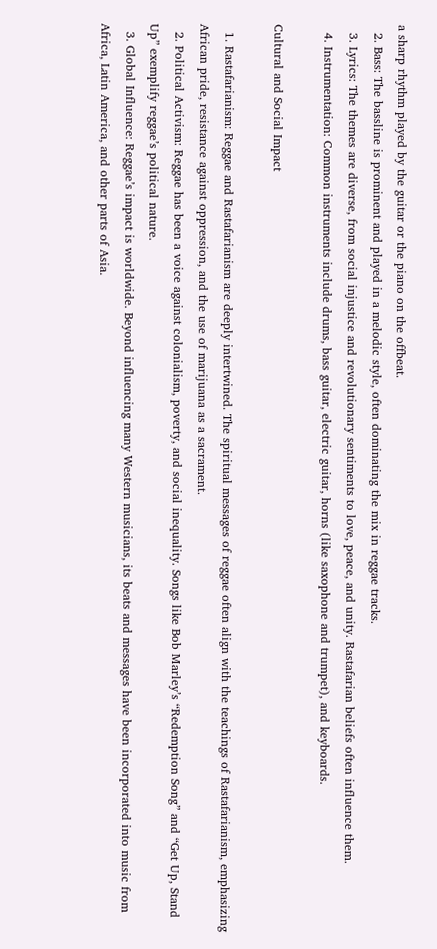a sharp rhythm played by the guitar or the piano on the offbeat.
  2. Bass: The bassline is prominent and played in a melodic style, often dominating the mix in reggae tracks.
  3. Lyrics: The themes are diverse, from social injustice and revolutionary sentiments to love, peace, and unity. Rastafarian beliefs often influence them.
  4. Instrumentation: Common instruments include drums, bass guitar, electric guitar, horns (like saxophone and trumpet), and keyboards.

Cultural and Social Impact

  1. Rastafarianism: Reggae and Rastafarianism are deeply intertwined. The spiritual messages of reggae often align with the teachings of Rastafarianism, emphasizing African pride, resistance against oppression, and the use of marijuana as a sacrament.
  2. Political Activism: Reggae has been a voice against colonialism, poverty, and social inequality. Songs like Bob Marley’s “Redemption Song” and “Get Up, Stand Up” exemplify reggae’s political nature.
  3. Global Influence: Reggae’s impact is worldwide. Beyond influencing many Western musicians, its beats and messages have been incorporated into music from Africa, Latin America, and other parts of Asia.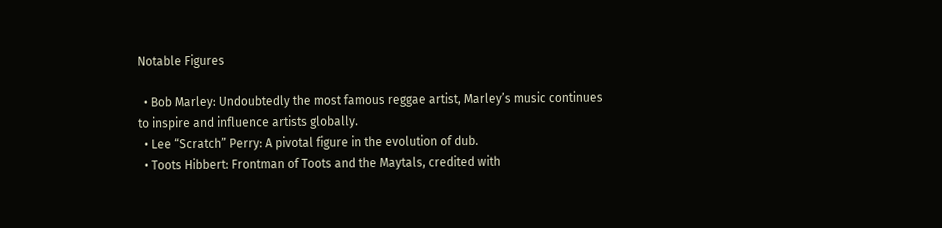Notable Figures

  • Bob Marley: Undoubtedly the most famous reggae artist, Marley’s music continues to inspire and influence artists globally.
  • Lee “Scratch” Perry: A pivotal figure in the evolution of dub.
  • Toots Hibbert: Frontman of Toots and the Maytals, credited with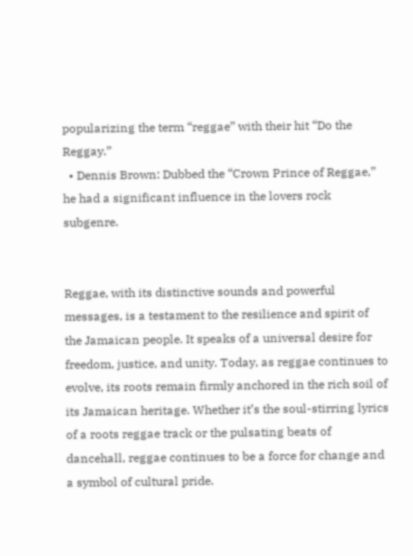popularizing the term “reggae” with their hit “Do the Reggay.”
  • Dennis Brown: Dubbed the “Crown Prince of Reggae,” he had a significant influence in the lovers rock subgenre.


Reggae, with its distinctive sounds and powerful messages, is a testament to the resilience and spirit of the Jamaican people. It speaks of a universal desire for freedom, justice, and unity. Today, as reggae continues to evolve, its roots remain firmly anchored in the rich soil of its Jamaican heritage. Whether it’s the soul-stirring lyrics of a roots reggae track or the pulsating beats of dancehall, reggae continues to be a force for change and a symbol of cultural pride.